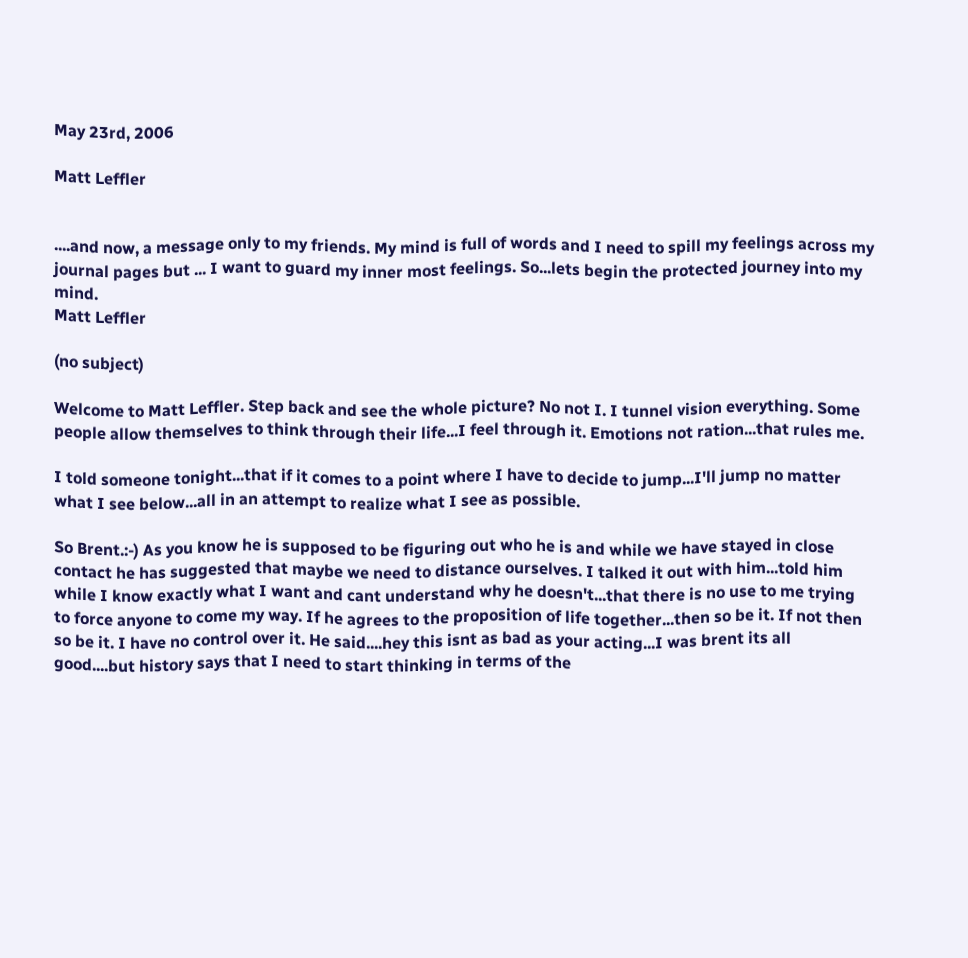May 23rd, 2006

Matt Leffler


....and now, a message only to my friends. My mind is full of words and I need to spill my feelings across my journal pages but ... I want to guard my inner most feelings. So...lets begin the protected journey into my mind.
Matt Leffler

(no subject)

Welcome to Matt Leffler. Step back and see the whole picture? No not I. I tunnel vision everything. Some people allow themselves to think through their life...I feel through it. Emotions not ration...that rules me.

I told someone tonight...that if it comes to a point where I have to decide to jump...I'll jump no matter what I see below...all in an attempt to realize what I see as possible.

So Brent.:-) As you know he is supposed to be figuring out who he is and while we have stayed in close contact he has suggested that maybe we need to distance ourselves. I talked it out with him...told him while I know exactly what I want and cant understand why he doesn't...that there is no use to me trying to force anyone to come my way. If he agrees to the proposition of life together...then so be it. If not then so be it. I have no control over it. He said....hey this isnt as bad as your acting...I was brent its all good....but history says that I need to start thinking in terms of the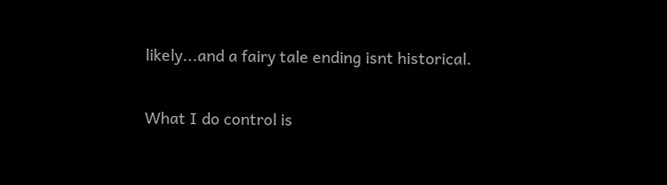likely...and a fairy tale ending isnt historical.

What I do control is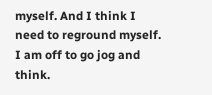myself. And I think I need to reground myself. I am off to go jog and think.